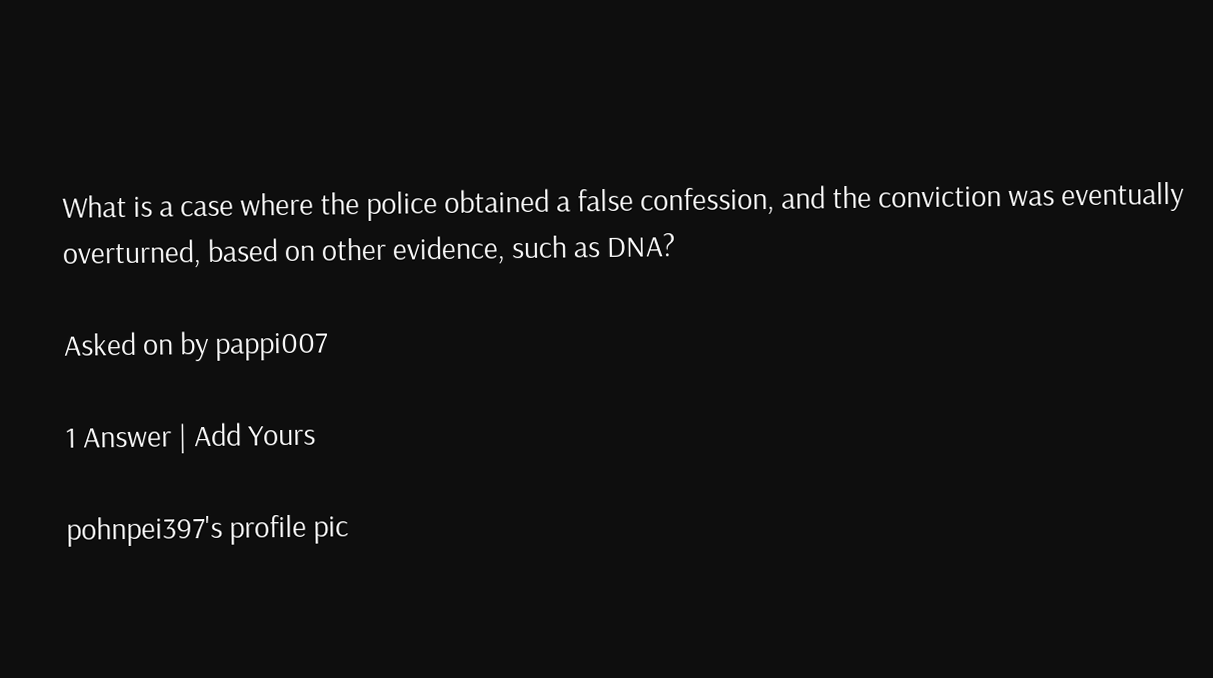What is a case where the police obtained a false confession, and the conviction was eventually overturned, based on other evidence, such as DNA?

Asked on by pappi007

1 Answer | Add Yours

pohnpei397's profile pic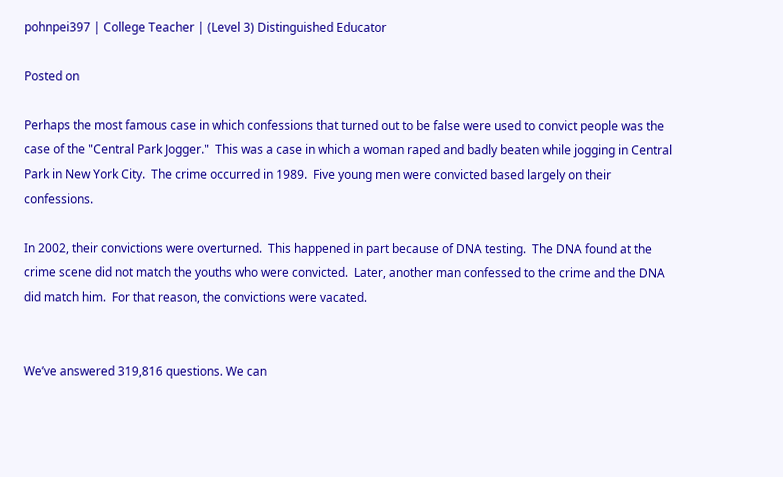pohnpei397 | College Teacher | (Level 3) Distinguished Educator

Posted on

Perhaps the most famous case in which confessions that turned out to be false were used to convict people was the case of the "Central Park Jogger."  This was a case in which a woman raped and badly beaten while jogging in Central Park in New York City.  The crime occurred in 1989.  Five young men were convicted based largely on their confessions.

In 2002, their convictions were overturned.  This happened in part because of DNA testing.  The DNA found at the crime scene did not match the youths who were convicted.  Later, another man confessed to the crime and the DNA did match him.  For that reason, the convictions were vacated.


We’ve answered 319,816 questions. We can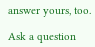answer yours, too.

Ask a question